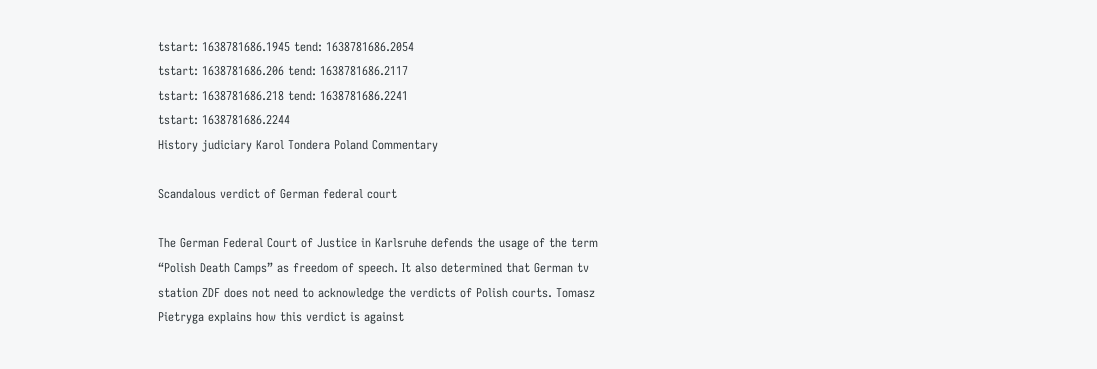tstart: 1638781686.1945 tend: 1638781686.2054
tstart: 1638781686.206 tend: 1638781686.2117
tstart: 1638781686.218 tend: 1638781686.2241
tstart: 1638781686.2244
History judiciary Karol Tondera Poland Commentary

Scandalous verdict of German federal court

The German Federal Court of Justice in Karlsruhe defends the usage of the term “Polish Death Camps” as freedom of speech. It also determined that German tv station ZDF does not need to acknowledge the verdicts of Polish courts. Tomasz Pietryga explains how this verdict is against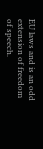EU laws and is an odd extension of freedom of speech.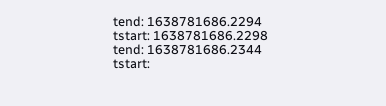tend: 1638781686.2294
tstart: 1638781686.2298 tend: 1638781686.2344
tstart: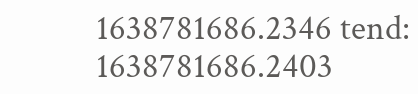1638781686.2346 tend: 1638781686.2403